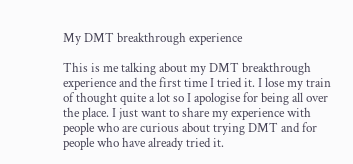My DMT breakthrough experience

This is me talking about my DMT breakthrough experience and the first time I tried it. I lose my train of thought quite a lot so I apologise for being all over the place. I just want to share my experience with people who are curious about trying DMT and for people who have already tried it.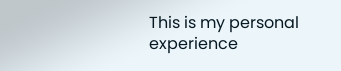This is my personal experience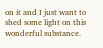on it and I just want to shed some light on this wonderful substance.